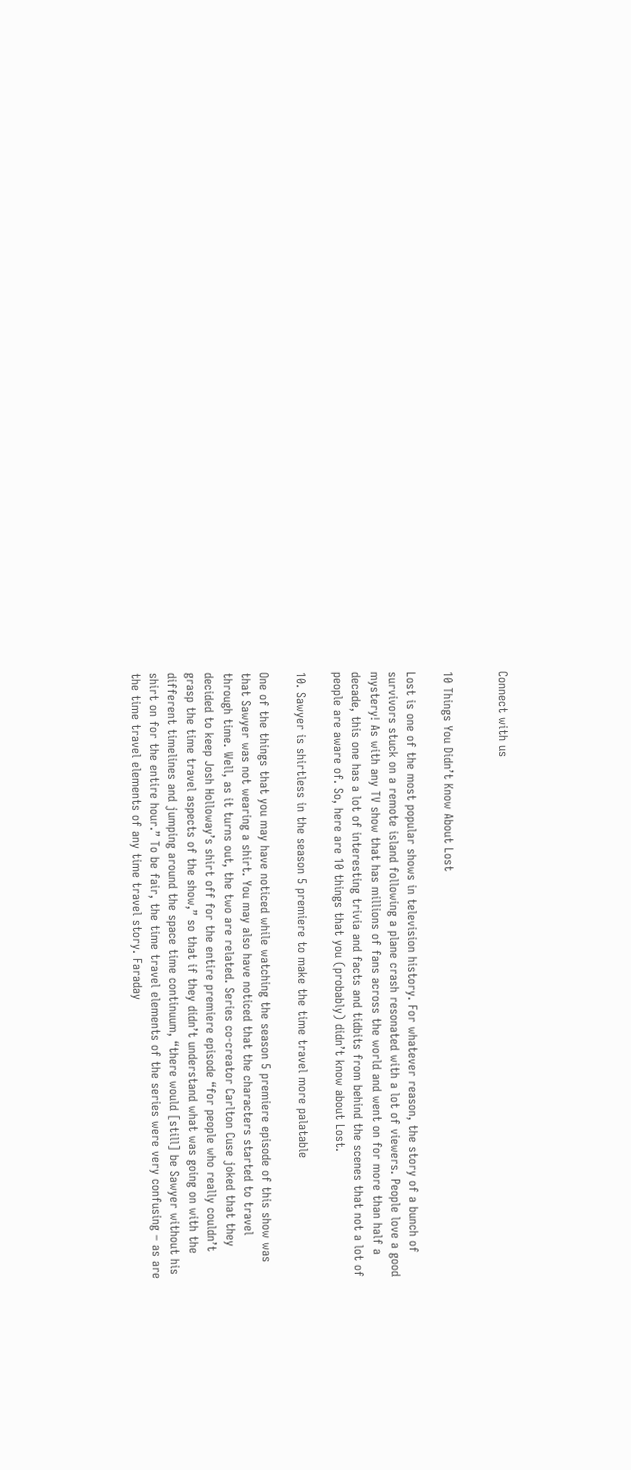Connect with us


10 Things You Didn’t Know About Lost

Lost is one of the most popular shows in television history. For whatever reason, the story of a bunch of survivors stuck on a remote island following a plane crash resonated with a lot of viewers. People love a good mystery! As with any TV show that has millions of fans across the world and went on for more than half a decade, this one has a lot of interesting trivia and facts and tidbits from behind the scenes that not a lot of people are aware of. So, here are 10 things that you (probably) didn’t know about Lost.

10. Sawyer is shirtless in the season 5 premiere to make the time travel more palatable

One of the things that you may have noticed while watching the season 5 premiere episode of this show was that Sawyer was not wearing a shirt. You may also have noticed that the characters started to travel through time. Well, as it turns out, the two are related. Series co-creator Carlton Cuse joked that they decided to keep Josh Holloway’s shirt off for the entire premiere episode “for people who really couldn’t grasp the time travel aspects of the show,” so that if they didn’t understand what was going on with the different timelines and jumping around the space time continuum, “there would [still] be Sawyer without his shirt on for the entire hour.” To be fair, the time travel elements of the series were very confusing – as are the time travel elements of any time travel story. Faraday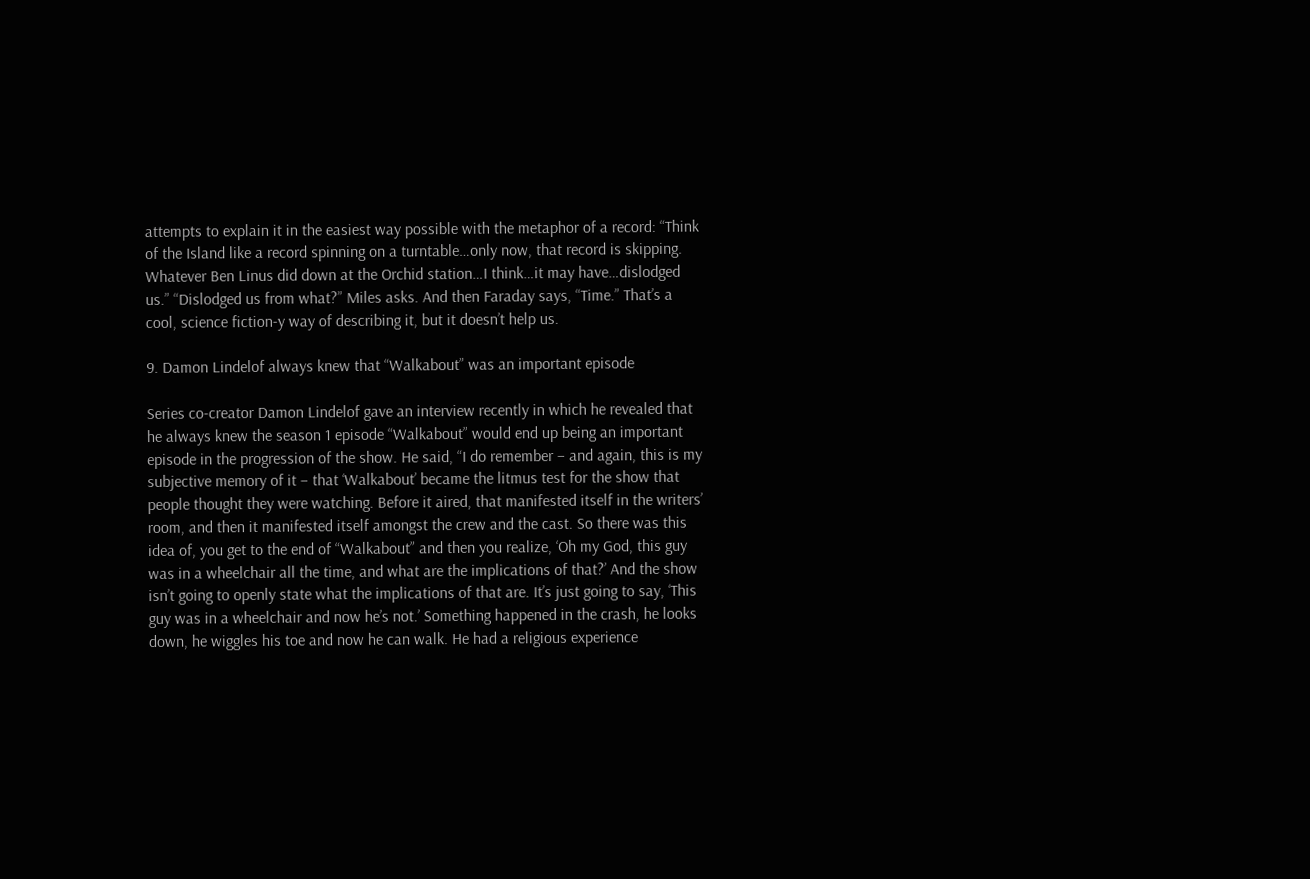attempts to explain it in the easiest way possible with the metaphor of a record: “Think of the Island like a record spinning on a turntable…only now, that record is skipping. Whatever Ben Linus did down at the Orchid station…I think…it may have…dislodged us.” “Dislodged us from what?” Miles asks. And then Faraday says, “Time.” That’s a cool, science fiction-y way of describing it, but it doesn’t help us.

9. Damon Lindelof always knew that “Walkabout” was an important episode

Series co-creator Damon Lindelof gave an interview recently in which he revealed that he always knew the season 1 episode “Walkabout” would end up being an important episode in the progression of the show. He said, “I do remember – and again, this is my subjective memory of it – that ‘Walkabout’ became the litmus test for the show that people thought they were watching. Before it aired, that manifested itself in the writers’ room, and then it manifested itself amongst the crew and the cast. So there was this idea of, you get to the end of “Walkabout” and then you realize, ‘Oh my God, this guy was in a wheelchair all the time, and what are the implications of that?’ And the show isn’t going to openly state what the implications of that are. It’s just going to say, ‘This guy was in a wheelchair and now he’s not.’ Something happened in the crash, he looks down, he wiggles his toe and now he can walk. He had a religious experience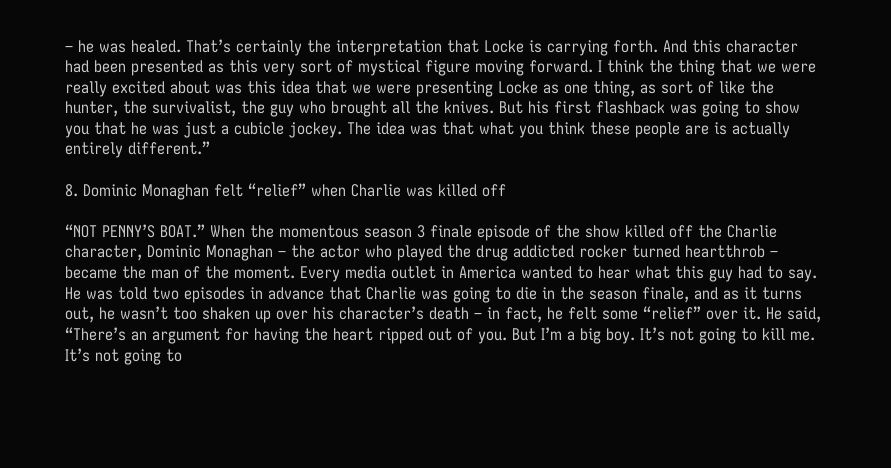– he was healed. That’s certainly the interpretation that Locke is carrying forth. And this character had been presented as this very sort of mystical figure moving forward. I think the thing that we were really excited about was this idea that we were presenting Locke as one thing, as sort of like the hunter, the survivalist, the guy who brought all the knives. But his first flashback was going to show you that he was just a cubicle jockey. The idea was that what you think these people are is actually entirely different.”

8. Dominic Monaghan felt “relief” when Charlie was killed off

“NOT PENNY’S BOAT.” When the momentous season 3 finale episode of the show killed off the Charlie character, Dominic Monaghan – the actor who played the drug addicted rocker turned heartthrob – became the man of the moment. Every media outlet in America wanted to hear what this guy had to say. He was told two episodes in advance that Charlie was going to die in the season finale, and as it turns out, he wasn’t too shaken up over his character’s death – in fact, he felt some “relief” over it. He said, “There’s an argument for having the heart ripped out of you. But I’m a big boy. It’s not going to kill me. It’s not going to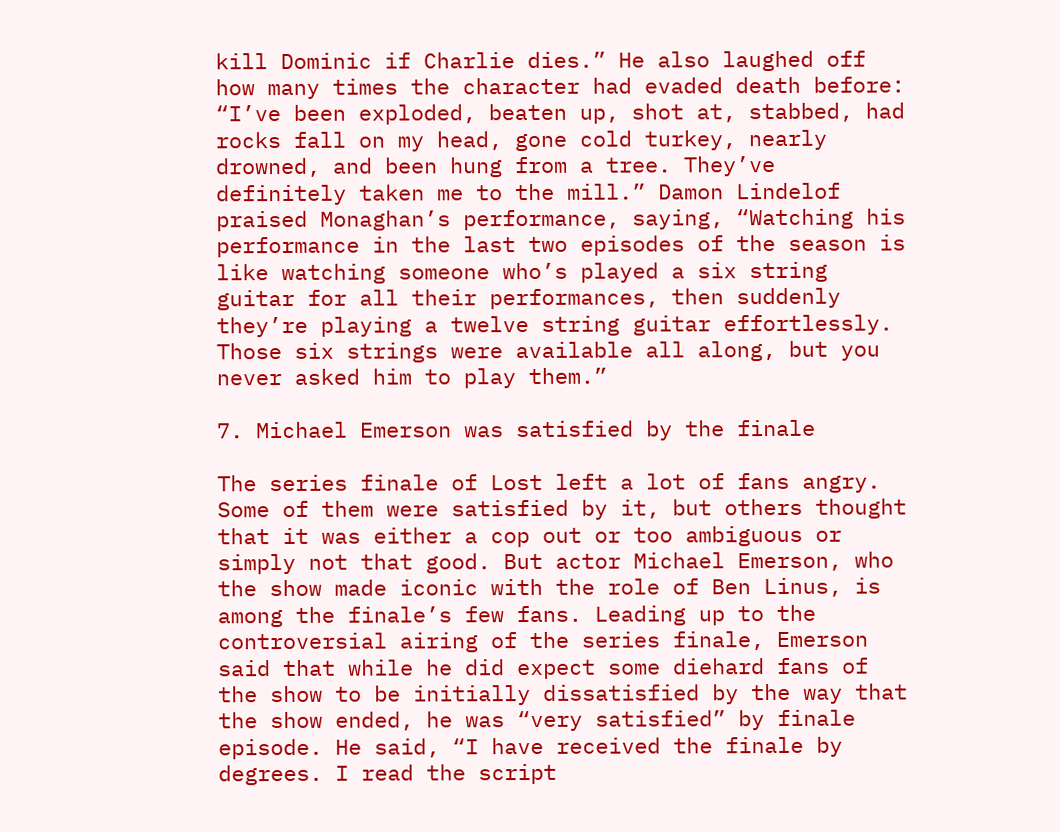kill Dominic if Charlie dies.” He also laughed off how many times the character had evaded death before: “I’ve been exploded, beaten up, shot at, stabbed, had rocks fall on my head, gone cold turkey, nearly drowned, and been hung from a tree. They’ve definitely taken me to the mill.” Damon Lindelof praised Monaghan’s performance, saying, “Watching his performance in the last two episodes of the season is like watching someone who’s played a six string guitar for all their performances, then suddenly they’re playing a twelve string guitar effortlessly. Those six strings were available all along, but you never asked him to play them.”

7. Michael Emerson was satisfied by the finale

The series finale of Lost left a lot of fans angry. Some of them were satisfied by it, but others thought that it was either a cop out or too ambiguous or simply not that good. But actor Michael Emerson, who the show made iconic with the role of Ben Linus, is among the finale’s few fans. Leading up to the controversial airing of the series finale, Emerson said that while he did expect some diehard fans of the show to be initially dissatisfied by the way that the show ended, he was “very satisfied” by finale episode. He said, “I have received the finale by degrees. I read the script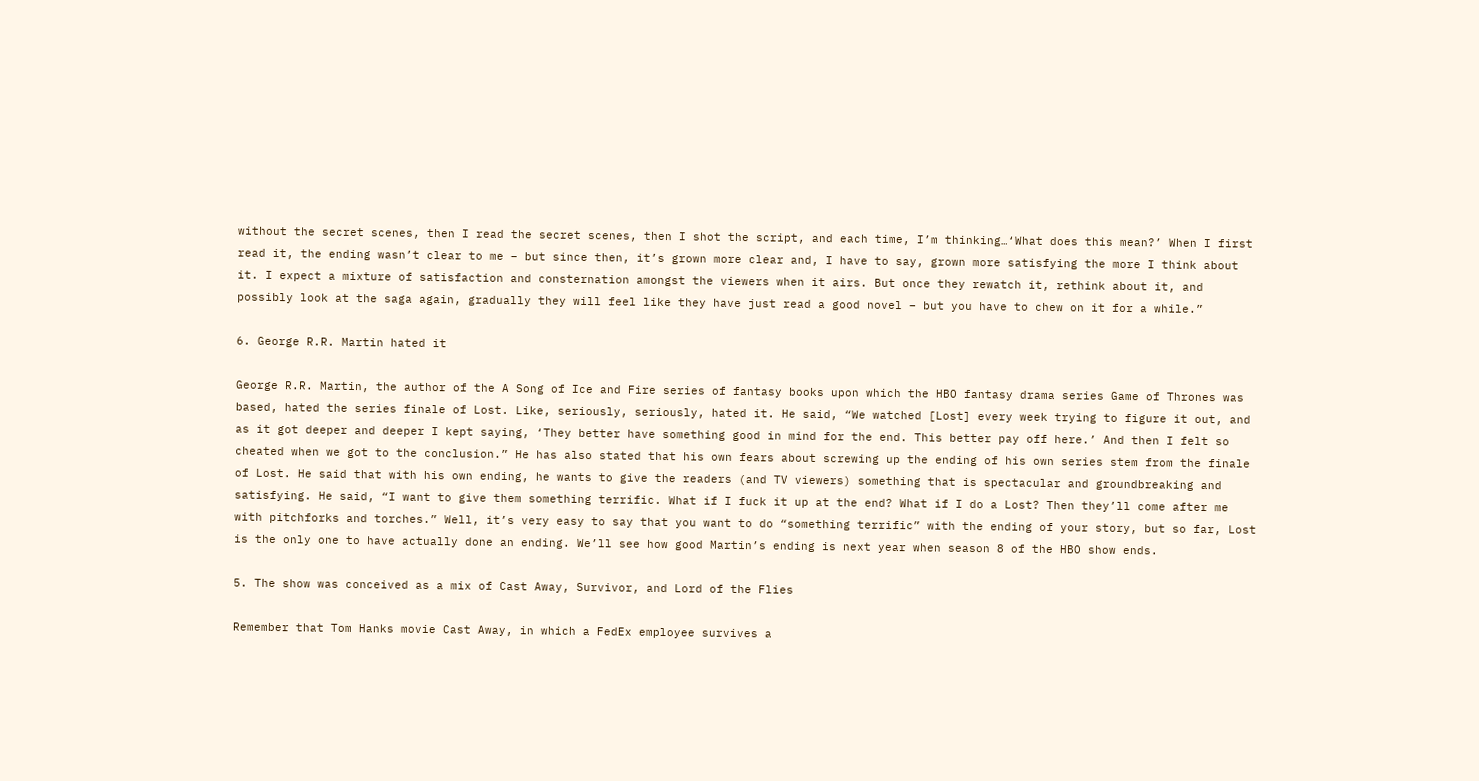without the secret scenes, then I read the secret scenes, then I shot the script, and each time, I’m thinking…‘What does this mean?’ When I first read it, the ending wasn’t clear to me – but since then, it’s grown more clear and, I have to say, grown more satisfying the more I think about it. I expect a mixture of satisfaction and consternation amongst the viewers when it airs. But once they rewatch it, rethink about it, and possibly look at the saga again, gradually they will feel like they have just read a good novel – but you have to chew on it for a while.”

6. George R.R. Martin hated it

George R.R. Martin, the author of the A Song of Ice and Fire series of fantasy books upon which the HBO fantasy drama series Game of Thrones was based, hated the series finale of Lost. Like, seriously, seriously, hated it. He said, “We watched [Lost] every week trying to figure it out, and as it got deeper and deeper I kept saying, ‘They better have something good in mind for the end. This better pay off here.’ And then I felt so cheated when we got to the conclusion.” He has also stated that his own fears about screwing up the ending of his own series stem from the finale of Lost. He said that with his own ending, he wants to give the readers (and TV viewers) something that is spectacular and groundbreaking and satisfying. He said, “I want to give them something terrific. What if I fuck it up at the end? What if I do a Lost? Then they’ll come after me with pitchforks and torches.” Well, it’s very easy to say that you want to do “something terrific” with the ending of your story, but so far, Lost is the only one to have actually done an ending. We’ll see how good Martin’s ending is next year when season 8 of the HBO show ends.

5. The show was conceived as a mix of Cast Away, Survivor, and Lord of the Flies

Remember that Tom Hanks movie Cast Away, in which a FedEx employee survives a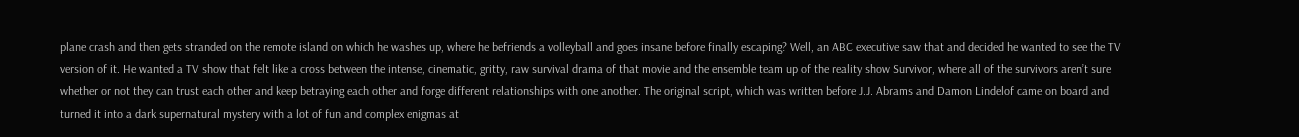plane crash and then gets stranded on the remote island on which he washes up, where he befriends a volleyball and goes insane before finally escaping? Well, an ABC executive saw that and decided he wanted to see the TV version of it. He wanted a TV show that felt like a cross between the intense, cinematic, gritty, raw survival drama of that movie and the ensemble team up of the reality show Survivor, where all of the survivors aren’t sure whether or not they can trust each other and keep betraying each other and forge different relationships with one another. The original script, which was written before J.J. Abrams and Damon Lindelof came on board and turned it into a dark supernatural mystery with a lot of fun and complex enigmas at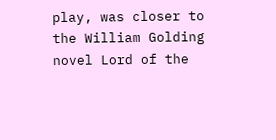play, was closer to the William Golding novel Lord of the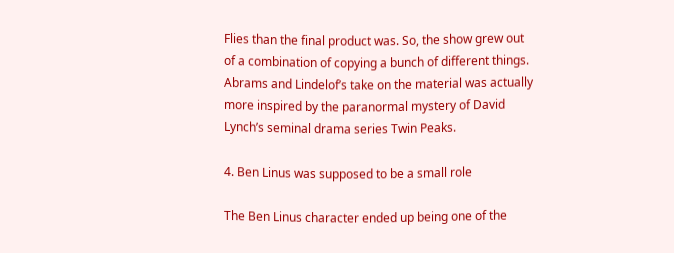Flies than the final product was. So, the show grew out of a combination of copying a bunch of different things. Abrams and Lindelof’s take on the material was actually more inspired by the paranormal mystery of David Lynch’s seminal drama series Twin Peaks.

4. Ben Linus was supposed to be a small role

The Ben Linus character ended up being one of the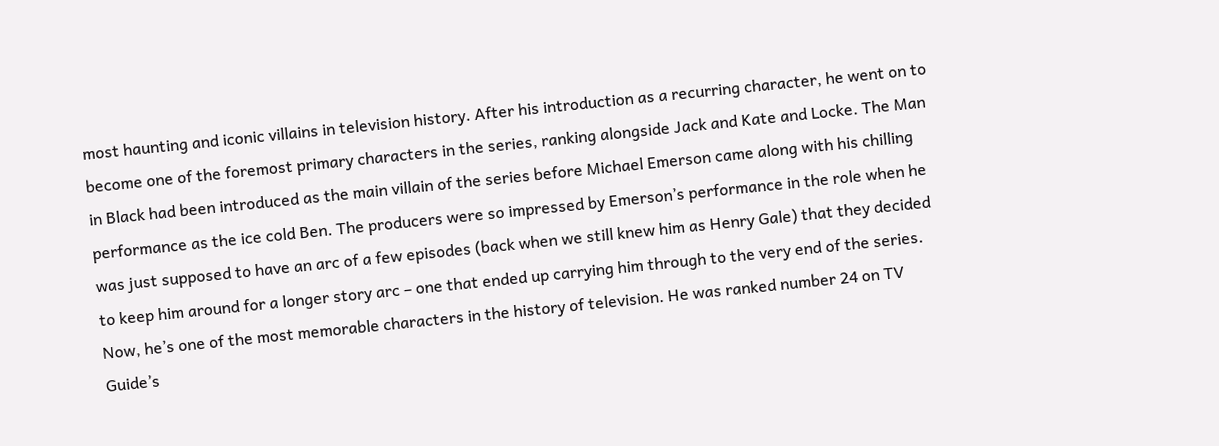most haunting and iconic villains in television history. After his introduction as a recurring character, he went on to become one of the foremost primary characters in the series, ranking alongside Jack and Kate and Locke. The Man in Black had been introduced as the main villain of the series before Michael Emerson came along with his chilling performance as the ice cold Ben. The producers were so impressed by Emerson’s performance in the role when he was just supposed to have an arc of a few episodes (back when we still knew him as Henry Gale) that they decided to keep him around for a longer story arc – one that ended up carrying him through to the very end of the series. Now, he’s one of the most memorable characters in the history of television. He was ranked number 24 on TV Guide’s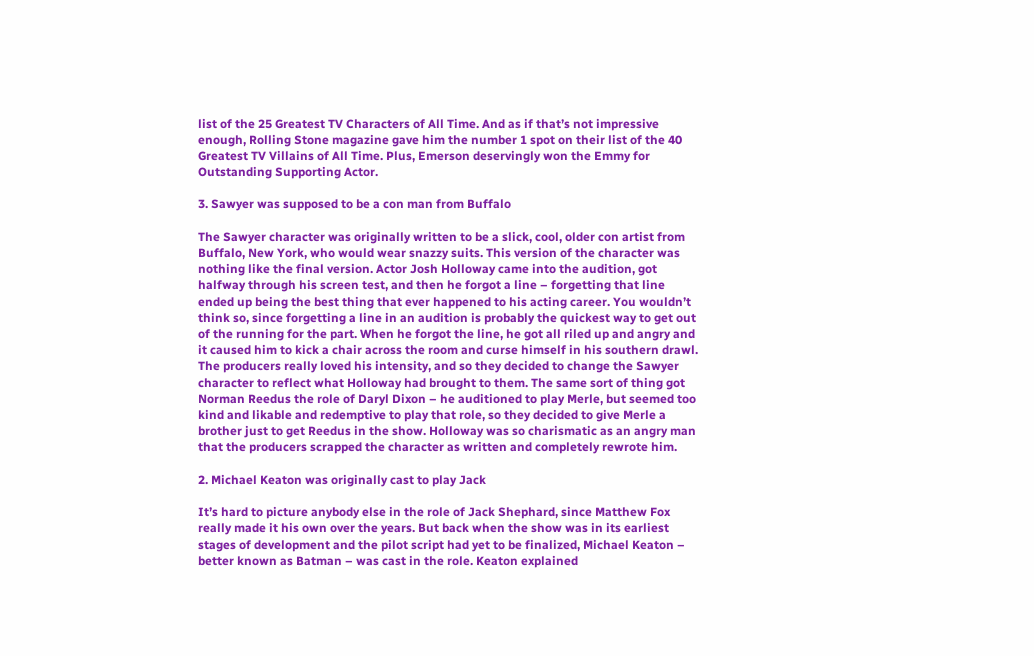list of the 25 Greatest TV Characters of All Time. And as if that’s not impressive enough, Rolling Stone magazine gave him the number 1 spot on their list of the 40 Greatest TV Villains of All Time. Plus, Emerson deservingly won the Emmy for Outstanding Supporting Actor.

3. Sawyer was supposed to be a con man from Buffalo

The Sawyer character was originally written to be a slick, cool, older con artist from Buffalo, New York, who would wear snazzy suits. This version of the character was nothing like the final version. Actor Josh Holloway came into the audition, got halfway through his screen test, and then he forgot a line – forgetting that line ended up being the best thing that ever happened to his acting career. You wouldn’t think so, since forgetting a line in an audition is probably the quickest way to get out of the running for the part. When he forgot the line, he got all riled up and angry and it caused him to kick a chair across the room and curse himself in his southern drawl. The producers really loved his intensity, and so they decided to change the Sawyer character to reflect what Holloway had brought to them. The same sort of thing got Norman Reedus the role of Daryl Dixon – he auditioned to play Merle, but seemed too kind and likable and redemptive to play that role, so they decided to give Merle a brother just to get Reedus in the show. Holloway was so charismatic as an angry man that the producers scrapped the character as written and completely rewrote him.

2. Michael Keaton was originally cast to play Jack

It’s hard to picture anybody else in the role of Jack Shephard, since Matthew Fox really made it his own over the years. But back when the show was in its earliest stages of development and the pilot script had yet to be finalized, Michael Keaton – better known as Batman – was cast in the role. Keaton explained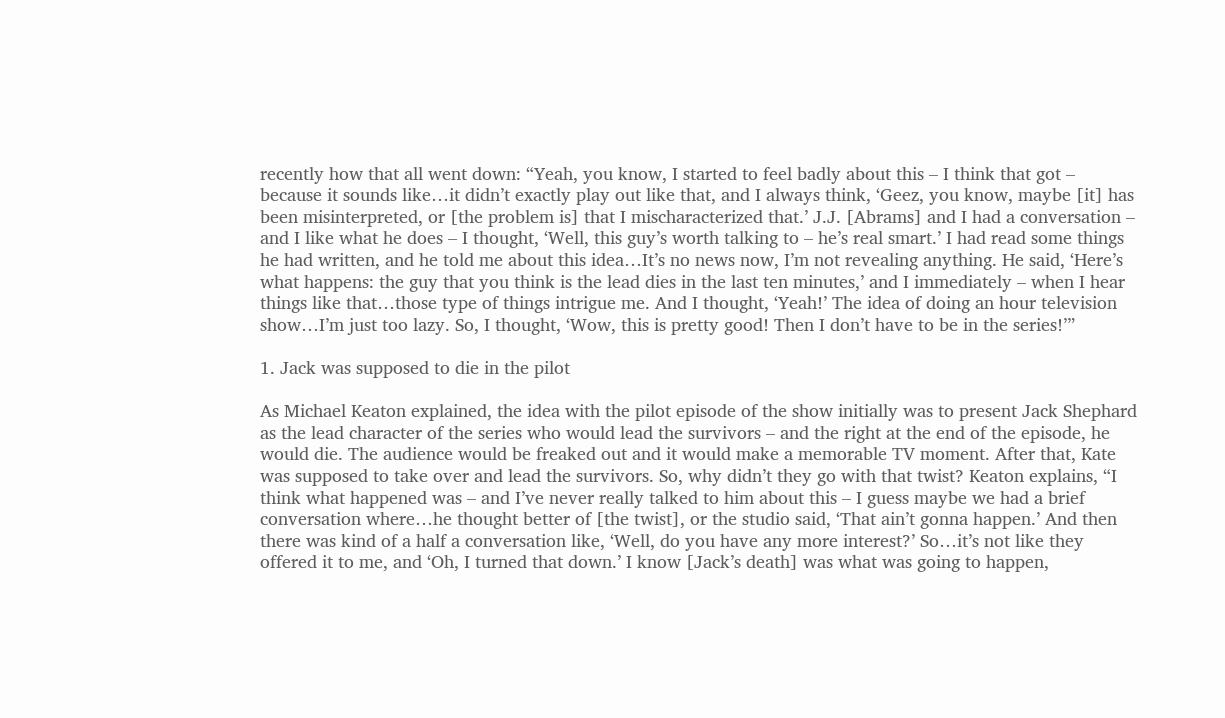recently how that all went down: “Yeah, you know, I started to feel badly about this – I think that got – because it sounds like…it didn’t exactly play out like that, and I always think, ‘Geez, you know, maybe [it] has been misinterpreted, or [the problem is] that I mischaracterized that.’ J.J. [Abrams] and I had a conversation – and I like what he does – I thought, ‘Well, this guy’s worth talking to – he’s real smart.’ I had read some things he had written, and he told me about this idea…It’s no news now, I’m not revealing anything. He said, ‘Here’s what happens: the guy that you think is the lead dies in the last ten minutes,’ and I immediately – when I hear things like that…those type of things intrigue me. And I thought, ‘Yeah!’ The idea of doing an hour television show…I’m just too lazy. So, I thought, ‘Wow, this is pretty good! Then I don’t have to be in the series!’”

1. Jack was supposed to die in the pilot

As Michael Keaton explained, the idea with the pilot episode of the show initially was to present Jack Shephard as the lead character of the series who would lead the survivors – and the right at the end of the episode, he would die. The audience would be freaked out and it would make a memorable TV moment. After that, Kate was supposed to take over and lead the survivors. So, why didn’t they go with that twist? Keaton explains, “I think what happened was – and I’ve never really talked to him about this – I guess maybe we had a brief conversation where…he thought better of [the twist], or the studio said, ‘That ain’t gonna happen.’ And then there was kind of a half a conversation like, ‘Well, do you have any more interest?’ So…it’s not like they offered it to me, and ‘Oh, I turned that down.’ I know [Jack’s death] was what was going to happen,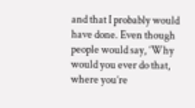and that I probably would have done. Even though people would say, ‘Why would you ever do that, where you’re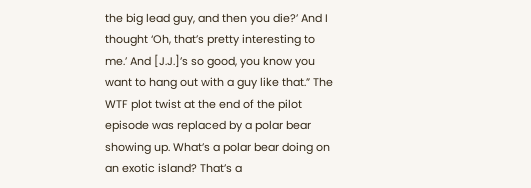the big lead guy, and then you die?’ And I thought ‘Oh, that’s pretty interesting to me.’ And [J.J.]’s so good, you know you want to hang out with a guy like that.” The WTF plot twist at the end of the pilot episode was replaced by a polar bear showing up. What’s a polar bear doing on an exotic island? That’s a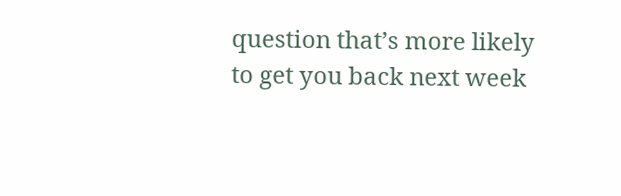question that’s more likely to get you back next week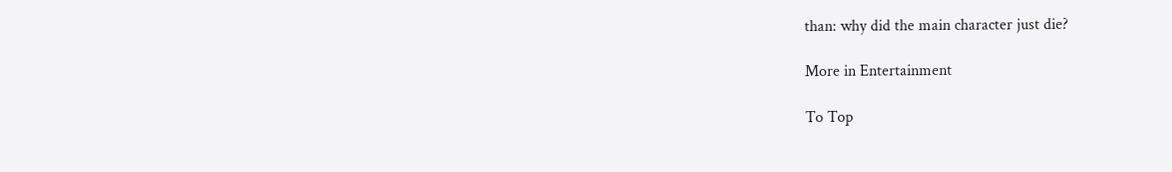than: why did the main character just die?

More in Entertainment

To Top